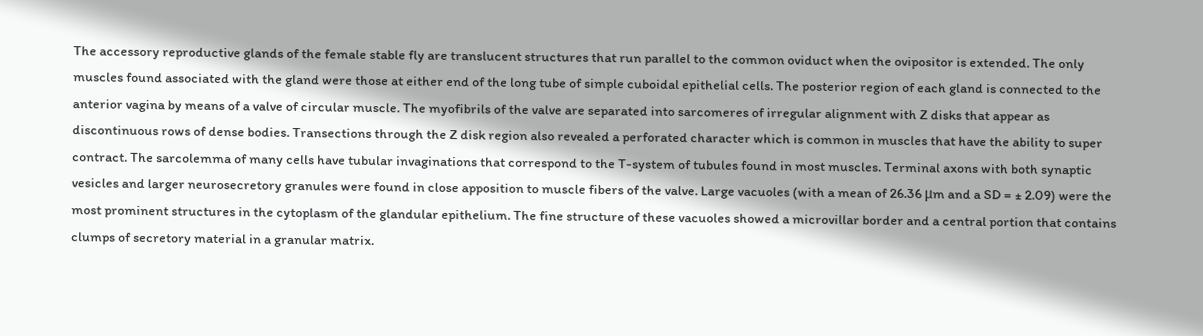The accessory reproductive glands of the female stable fly are translucent structures that run parallel to the common oviduct when the ovipositor is extended. The only muscles found associated with the gland were those at either end of the long tube of simple cuboidal epithelial cells. The posterior region of each gland is connected to the anterior vagina by means of a valve of circular muscle. The myofibrils of the valve are separated into sarcomeres of irregular alignment with Z disks that appear as discontinuous rows of dense bodies. Transections through the Z disk region also revealed a perforated character which is common in muscles that have the ability to super contract. The sarcolemma of many cells have tubular invaginations that correspond to the T-system of tubules found in most muscles. Terminal axons with both synaptic vesicles and larger neurosecretory granules were found in close apposition to muscle fibers of the valve. Large vacuoles (with a mean of 26.36 μm and a SD = ± 2.09) were the most prominent structures in the cytoplasm of the glandular epithelium. The fine structure of these vacuoles showed a microvillar border and a central portion that contains clumps of secretory material in a granular matrix.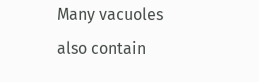Many vacuoles also contain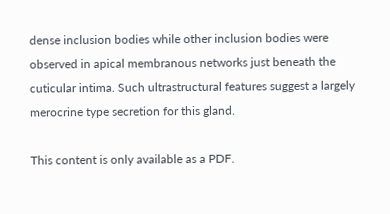dense inclusion bodies while other inclusion bodies were observed in apical membranous networks just beneath the cuticular intima. Such ultrastructural features suggest a largely merocrine type secretion for this gland.

This content is only available as a PDF.